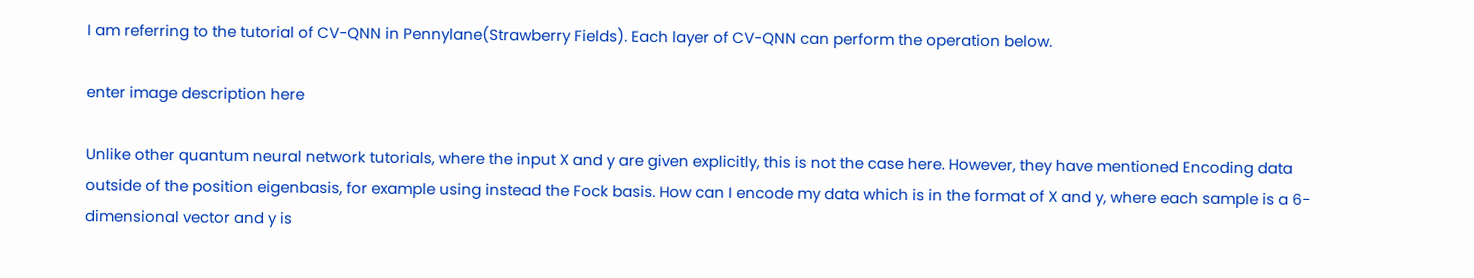I am referring to the tutorial of CV-QNN in Pennylane(Strawberry Fields). Each layer of CV-QNN can perform the operation below.

enter image description here

Unlike other quantum neural network tutorials, where the input X and y are given explicitly, this is not the case here. However, they have mentioned Encoding data outside of the position eigenbasis, for example using instead the Fock basis. How can I encode my data which is in the format of X and y, where each sample is a 6-dimensional vector and y is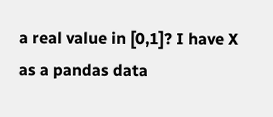a real value in [0,1]? I have X as a pandas data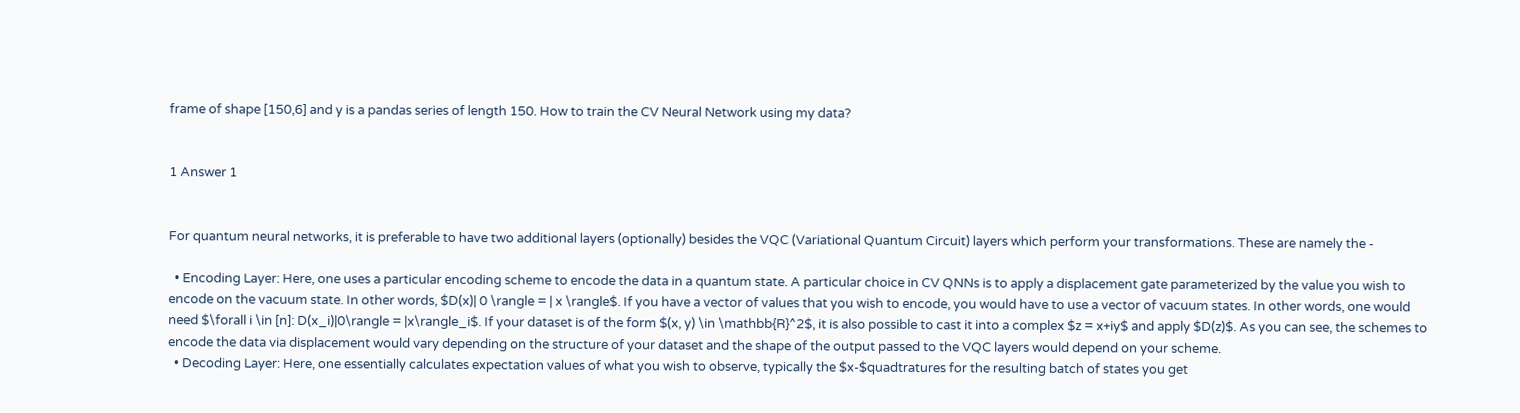frame of shape [150,6] and y is a pandas series of length 150. How to train the CV Neural Network using my data?


1 Answer 1


For quantum neural networks, it is preferable to have two additional layers (optionally) besides the VQC (Variational Quantum Circuit) layers which perform your transformations. These are namely the -

  • Encoding Layer: Here, one uses a particular encoding scheme to encode the data in a quantum state. A particular choice in CV QNNs is to apply a displacement gate parameterized by the value you wish to encode on the vacuum state. In other words, $D(x)| 0 \rangle = | x \rangle$. If you have a vector of values that you wish to encode, you would have to use a vector of vacuum states. In other words, one would need $\forall i \in [n]: D(x_i)|0\rangle = |x\rangle_i$. If your dataset is of the form $(x, y) \in \mathbb{R}^2$, it is also possible to cast it into a complex $z = x+iy$ and apply $D(z)$. As you can see, the schemes to encode the data via displacement would vary depending on the structure of your dataset and the shape of the output passed to the VQC layers would depend on your scheme.
  • Decoding Layer: Here, one essentially calculates expectation values of what you wish to observe, typically the $x-$quadtratures for the resulting batch of states you get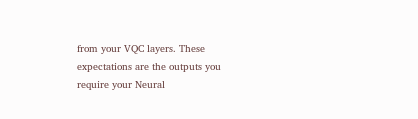from your VQC layers. These expectations are the outputs you require your Neural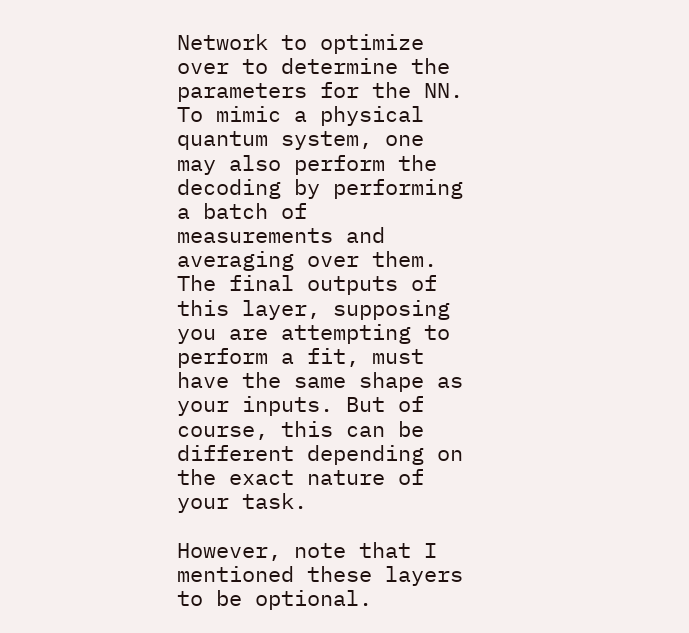Network to optimize over to determine the parameters for the NN. To mimic a physical quantum system, one may also perform the decoding by performing a batch of measurements and averaging over them. The final outputs of this layer, supposing you are attempting to perform a fit, must have the same shape as your inputs. But of course, this can be different depending on the exact nature of your task.

However, note that I mentioned these layers to be optional.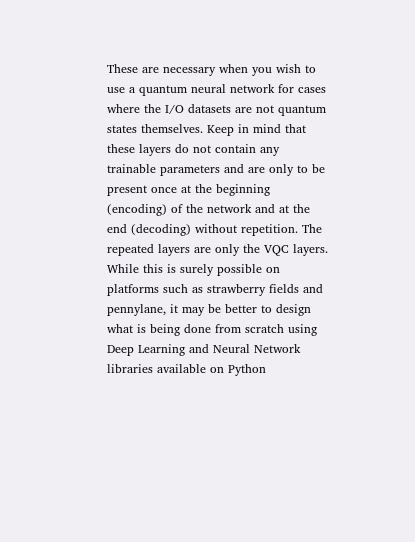These are necessary when you wish to use a quantum neural network for cases where the I/O datasets are not quantum states themselves. Keep in mind that these layers do not contain any trainable parameters and are only to be present once at the beginning (encoding) of the network and at the end (decoding) without repetition. The repeated layers are only the VQC layers. While this is surely possible on platforms such as strawberry fields and pennylane, it may be better to design what is being done from scratch using Deep Learning and Neural Network libraries available on Python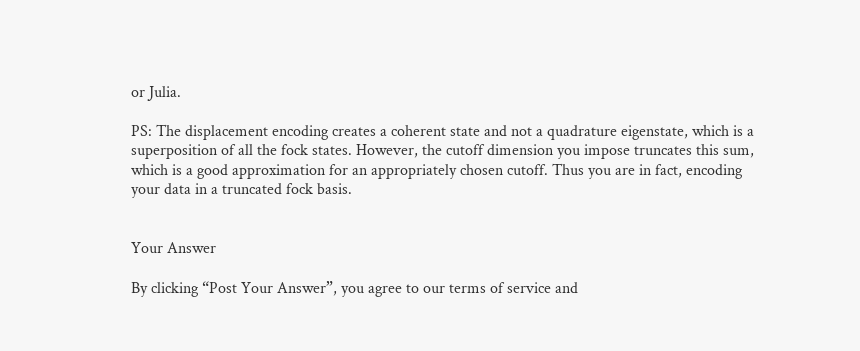or Julia.

PS: The displacement encoding creates a coherent state and not a quadrature eigenstate, which is a superposition of all the fock states. However, the cutoff dimension you impose truncates this sum, which is a good approximation for an appropriately chosen cutoff. Thus you are in fact, encoding your data in a truncated fock basis.


Your Answer

By clicking “Post Your Answer”, you agree to our terms of service and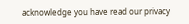acknowledge you have read our privacy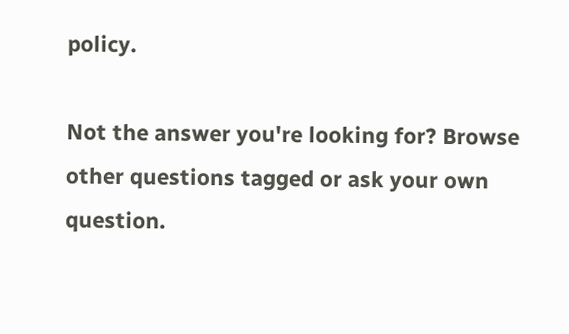policy.

Not the answer you're looking for? Browse other questions tagged or ask your own question.